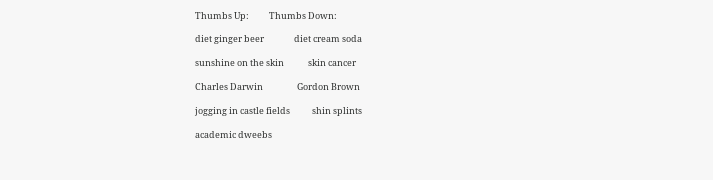Thumbs Up:          Thumbs Down:

diet ginger beer               diet cream soda

sunshine on the skin            skin cancer

Charles Darwin                 Gordon Brown

jogging in castle fields           shin splints

academic dweebs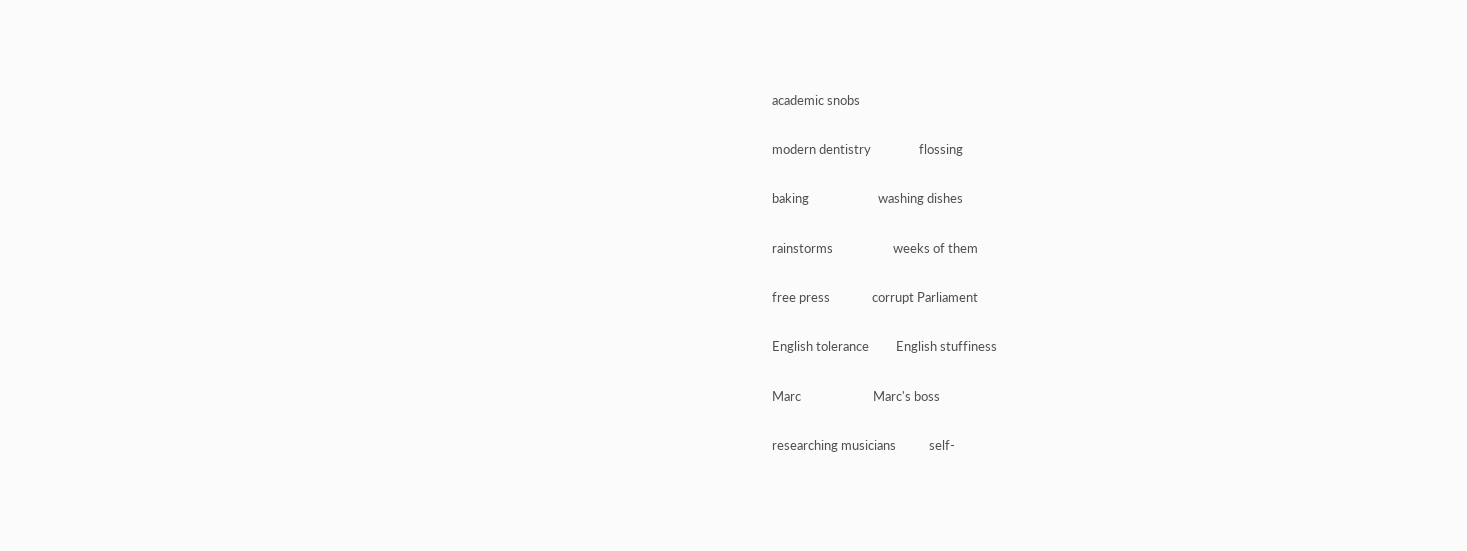academic snobs

modern dentistry                flossing

baking                       washing dishes

rainstorms                    weeks of them

free press              corrupt Parliament

English tolerance         English stuffiness

Marc                        Marc's boss

researching musicians           self-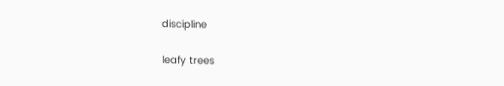discipline

leafy trees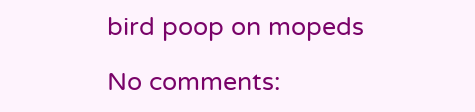bird poop on mopeds

No comments: